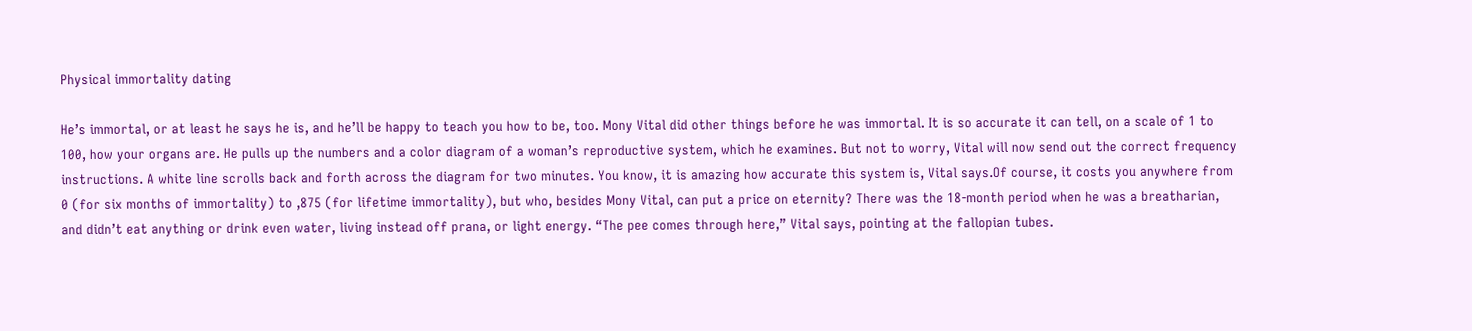Physical immortality dating

He’s immortal, or at least he says he is, and he’ll be happy to teach you how to be, too. Mony Vital did other things before he was immortal. It is so accurate it can tell, on a scale of 1 to 100, how your organs are. He pulls up the numbers and a color diagram of a woman’s reproductive system, which he examines. But not to worry, Vital will now send out the correct frequency instructions. A white line scrolls back and forth across the diagram for two minutes. You know, it is amazing how accurate this system is, Vital says.Of course, it costs you anywhere from 0 (for six months of immortality) to ,875 (for lifetime immortality), but who, besides Mony Vital, can put a price on eternity? There was the 18-month period when he was a breatharian, and didn’t eat anything or drink even water, living instead off prana, or light energy. “The pee comes through here,” Vital says, pointing at the fallopian tubes.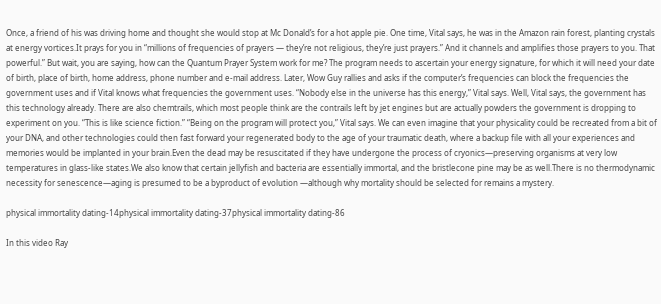Once, a friend of his was driving home and thought she would stop at Mc Donald’s for a hot apple pie. One time, Vital says, he was in the Amazon rain forest, planting crystals at energy vortices.It prays for you in “millions of frequencies of prayers — they’re not religious, they’re just prayers.” And it channels and amplifies those prayers to you. That powerful.” But wait, you are saying, how can the Quantum Prayer System work for me? The program needs to ascertain your energy signature, for which it will need your date of birth, place of birth, home address, phone number and e-mail address. Later, Wow Guy rallies and asks if the computer’s frequencies can block the frequencies the government uses and if Vital knows what frequencies the government uses. “Nobody else in the universe has this energy,” Vital says. Well, Vital says, the government has this technology already. There are also chemtrails, which most people think are the contrails left by jet engines but are actually powders the government is dropping to experiment on you. “This is like science fiction.” “Being on the program will protect you,” Vital says. We can even imagine that your physicality could be recreated from a bit of your DNA, and other technologies could then fast forward your regenerated body to the age of your traumatic death, where a backup file with all your experiences and memories would be implanted in your brain.Even the dead may be resuscitated if they have undergone the process of cryonics—preserving organisms at very low temperatures in glass-like states.We also know that certain jellyfish and bacteria are essentially immortal, and the bristlecone pine may be as well.There is no thermodynamic necessity for senescence—aging is presumed to be a byproduct of evolution —although why mortality should be selected for remains a mystery.

physical immortality dating-14physical immortality dating-37physical immortality dating-86

In this video Ray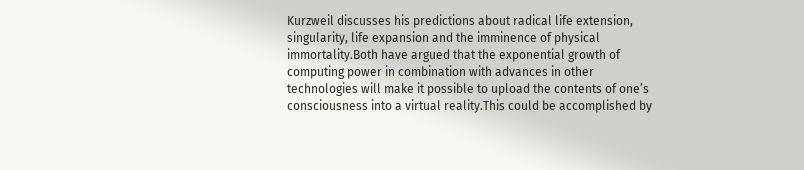Kurzweil discusses his predictions about radical life extension, singularity, life expansion and the imminence of physical immortality.Both have argued that the exponential growth of computing power in combination with advances in other technologies will make it possible to upload the contents of one’s consciousness into a virtual reality.This could be accomplished by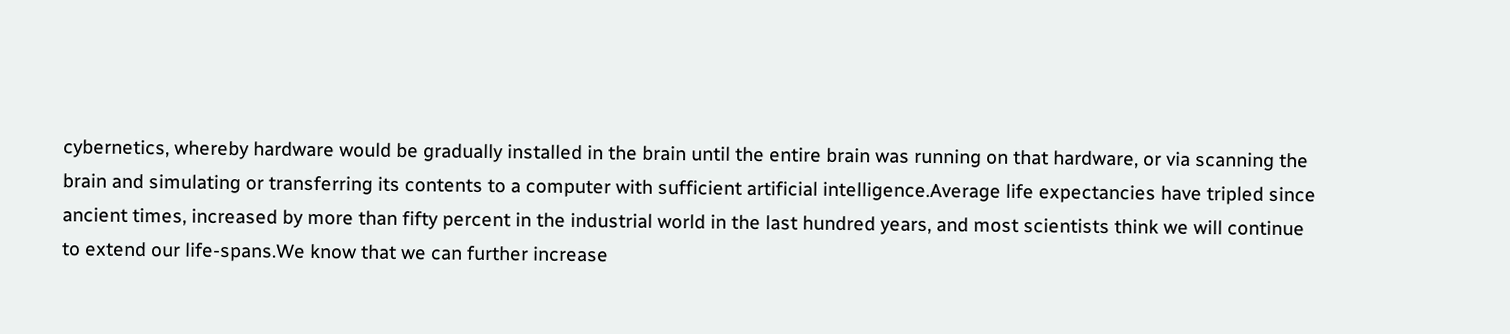cybernetics, whereby hardware would be gradually installed in the brain until the entire brain was running on that hardware, or via scanning the brain and simulating or transferring its contents to a computer with sufficient artificial intelligence.Average life expectancies have tripled since ancient times, increased by more than fifty percent in the industrial world in the last hundred years, and most scientists think we will continue to extend our life-spans.We know that we can further increase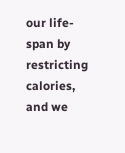our life-span by restricting calories, and we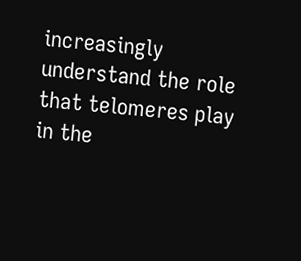increasingly understand the role that telomeres play in the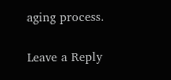aging process.

Leave a Reply